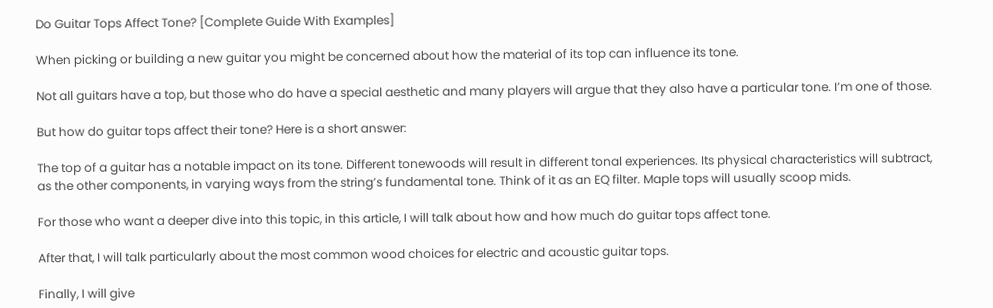Do Guitar Tops Affect Tone? [Complete Guide With Examples]

When picking or building a new guitar you might be concerned about how the material of its top can influence its tone.

Not all guitars have a top, but those who do have a special aesthetic and many players will argue that they also have a particular tone. I’m one of those.

But how do guitar tops affect their tone? Here is a short answer:

The top of a guitar has a notable impact on its tone. Different tonewoods will result in different tonal experiences. Its physical characteristics will subtract, as the other components, in varying ways from the string’s fundamental tone. Think of it as an EQ filter. Maple tops will usually scoop mids.

For those who want a deeper dive into this topic, in this article, I will talk about how and how much do guitar tops affect tone.

After that, I will talk particularly about the most common wood choices for electric and acoustic guitar tops.

Finally, I will give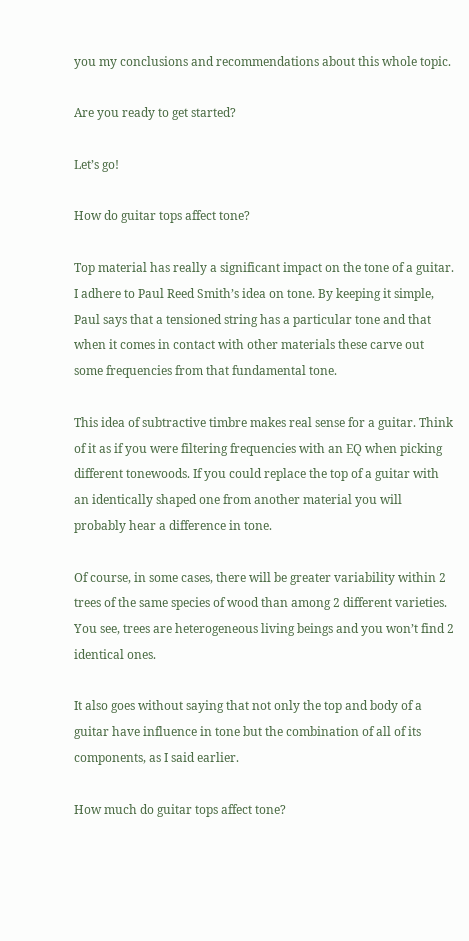you my conclusions and recommendations about this whole topic.

Are you ready to get started?

Let’s go!

How do guitar tops affect tone?

Top material has really a significant impact on the tone of a guitar. I adhere to Paul Reed Smith’s idea on tone. By keeping it simple, Paul says that a tensioned string has a particular tone and that when it comes in contact with other materials these carve out some frequencies from that fundamental tone.

This idea of subtractive timbre makes real sense for a guitar. Think of it as if you were filtering frequencies with an EQ when picking different tonewoods. If you could replace the top of a guitar with an identically shaped one from another material you will probably hear a difference in tone.

Of course, in some cases, there will be greater variability within 2 trees of the same species of wood than among 2 different varieties. You see, trees are heterogeneous living beings and you won’t find 2 identical ones.

It also goes without saying that not only the top and body of a guitar have influence in tone but the combination of all of its components, as I said earlier.

How much do guitar tops affect tone?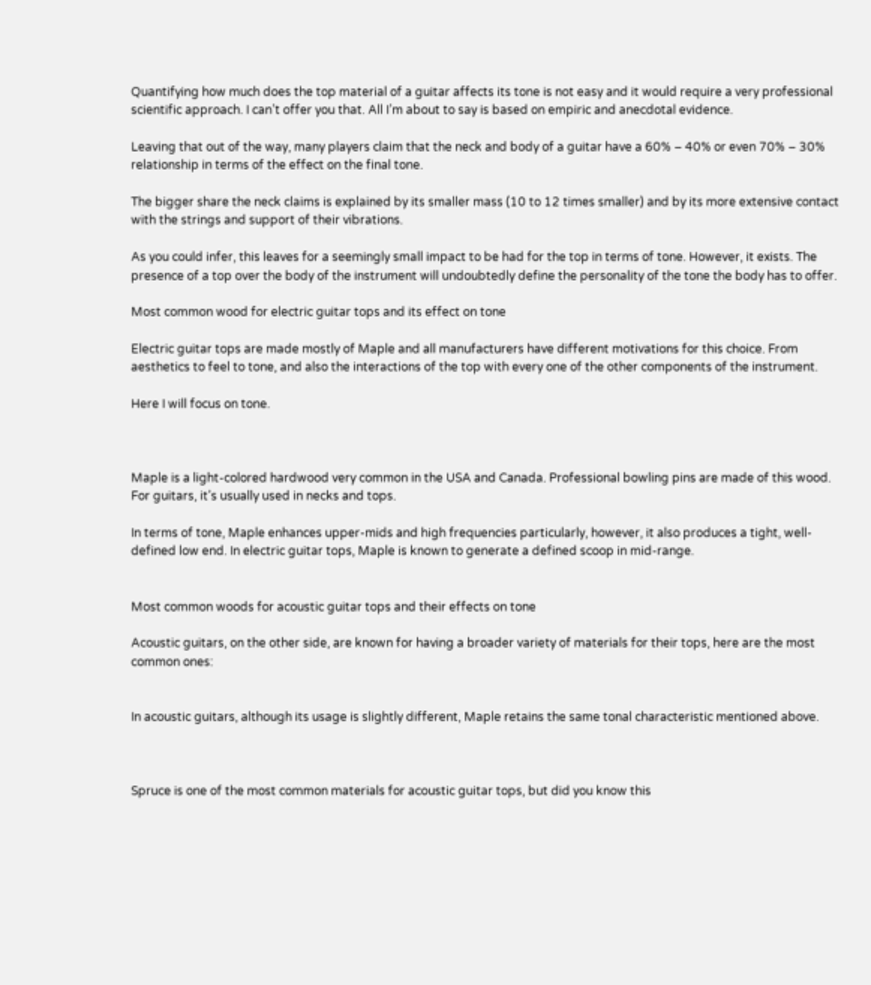Quantifying how much does the top material of a guitar affects its tone is not easy and it would require a very professional scientific approach. I can’t offer you that. All I’m about to say is based on empiric and anecdotal evidence.

Leaving that out of the way, many players claim that the neck and body of a guitar have a 60% – 40% or even 70% – 30% relationship in terms of the effect on the final tone.

The bigger share the neck claims is explained by its smaller mass (10 to 12 times smaller) and by its more extensive contact with the strings and support of their vibrations.

As you could infer, this leaves for a seemingly small impact to be had for the top in terms of tone. However, it exists. The presence of a top over the body of the instrument will undoubtedly define the personality of the tone the body has to offer.

Most common wood for electric guitar tops and its effect on tone

Electric guitar tops are made mostly of Maple and all manufacturers have different motivations for this choice. From aesthetics to feel to tone, and also the interactions of the top with every one of the other components of the instrument.

Here I will focus on tone.



Maple is a light-colored hardwood very common in the USA and Canada. Professional bowling pins are made of this wood. For guitars, it’s usually used in necks and tops.

In terms of tone, Maple enhances upper-mids and high frequencies particularly, however, it also produces a tight, well-defined low end. In electric guitar tops, Maple is known to generate a defined scoop in mid-range.


Most common woods for acoustic guitar tops and their effects on tone

Acoustic guitars, on the other side, are known for having a broader variety of materials for their tops, here are the most common ones:


In acoustic guitars, although its usage is slightly different, Maple retains the same tonal characteristic mentioned above.



Spruce is one of the most common materials for acoustic guitar tops, but did you know this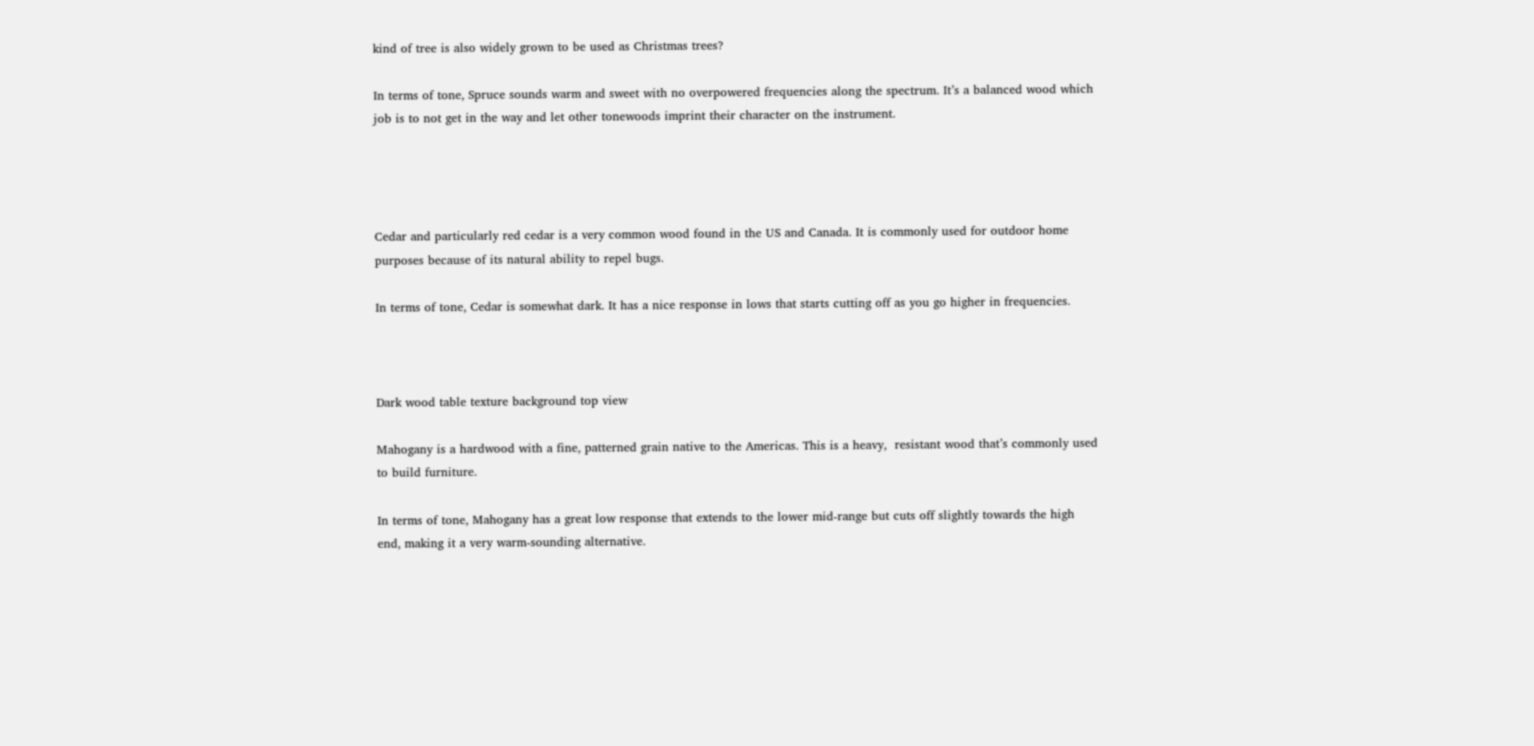kind of tree is also widely grown to be used as Christmas trees?

In terms of tone, Spruce sounds warm and sweet with no overpowered frequencies along the spectrum. It’s a balanced wood which job is to not get in the way and let other tonewoods imprint their character on the instrument.




Cedar and particularly red cedar is a very common wood found in the US and Canada. It is commonly used for outdoor home purposes because of its natural ability to repel bugs.

In terms of tone, Cedar is somewhat dark. It has a nice response in lows that starts cutting off as you go higher in frequencies.



Dark wood table texture background top view

Mahogany is a hardwood with a fine, patterned grain native to the Americas. This is a heavy,  resistant wood that’s commonly used to build furniture.

In terms of tone, Mahogany has a great low response that extends to the lower mid-range but cuts off slightly towards the high end, making it a very warm-sounding alternative.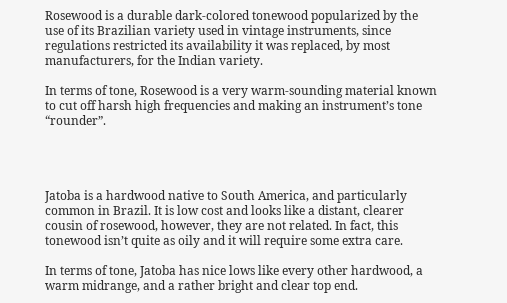Rosewood is a durable dark-colored tonewood popularized by the use of its Brazilian variety used in vintage instruments, since regulations restricted its availability it was replaced, by most manufacturers, for the Indian variety.

In terms of tone, Rosewood is a very warm-sounding material known to cut off harsh high frequencies and making an instrument’s tone “rounder”.




Jatoba is a hardwood native to South America, and particularly common in Brazil. It is low cost and looks like a distant, clearer cousin of rosewood, however, they are not related. In fact, this tonewood isn’t quite as oily and it will require some extra care.

In terms of tone, Jatoba has nice lows like every other hardwood, a warm midrange, and a rather bright and clear top end.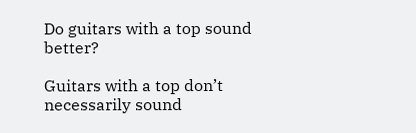Do guitars with a top sound better?

Guitars with a top don’t necessarily sound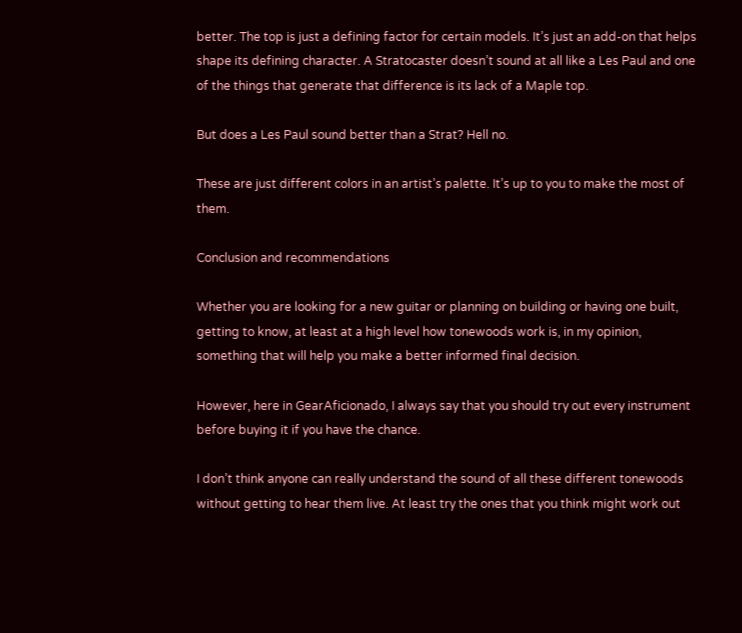better. The top is just a defining factor for certain models. It’s just an add-on that helps shape its defining character. A Stratocaster doesn’t sound at all like a Les Paul and one of the things that generate that difference is its lack of a Maple top.

But does a Les Paul sound better than a Strat? Hell no.

These are just different colors in an artist’s palette. It’s up to you to make the most of them.

Conclusion and recommendations

Whether you are looking for a new guitar or planning on building or having one built, getting to know, at least at a high level how tonewoods work is, in my opinion, something that will help you make a better informed final decision.

However, here in GearAficionado, I always say that you should try out every instrument before buying it if you have the chance.

I don’t think anyone can really understand the sound of all these different tonewoods without getting to hear them live. At least try the ones that you think might work out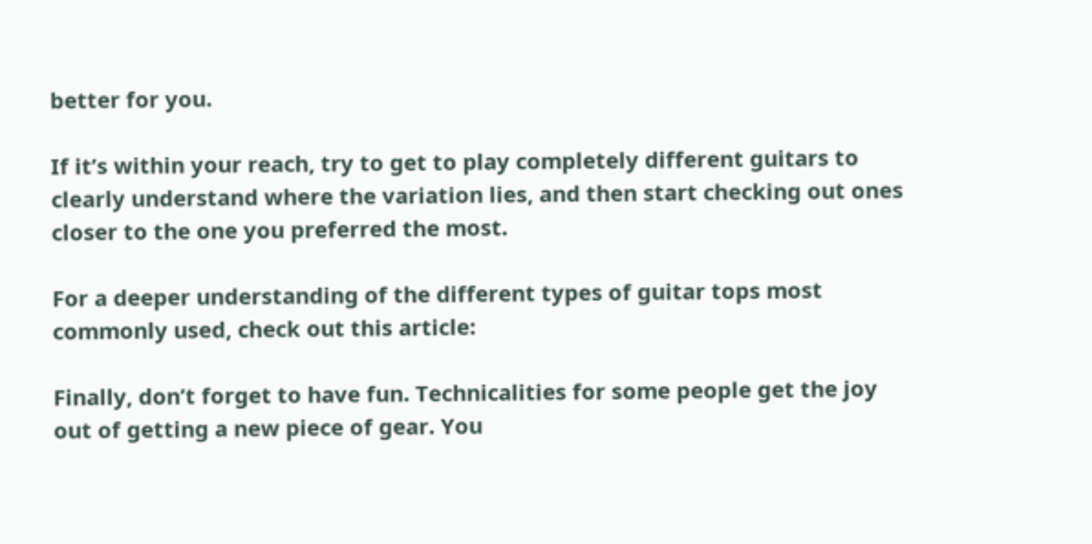better for you.

If it’s within your reach, try to get to play completely different guitars to clearly understand where the variation lies, and then start checking out ones closer to the one you preferred the most.

For a deeper understanding of the different types of guitar tops most commonly used, check out this article:

Finally, don’t forget to have fun. Technicalities for some people get the joy out of getting a new piece of gear. You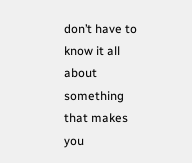don’t have to know it all about something that makes you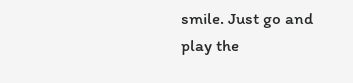smile. Just go and play the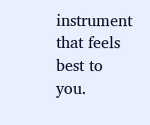instrument that feels best to you.